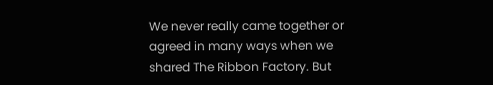We never really came together or agreed in many ways when we shared The Ribbon Factory. But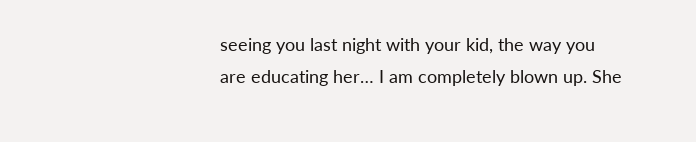seeing you last night with your kid, the way you are educating her… I am completely blown up. She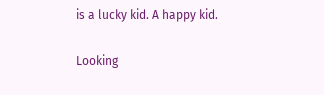is a lucky kid. A happy kid.

Looking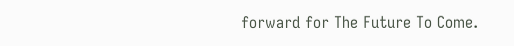forward for The Future To Come.